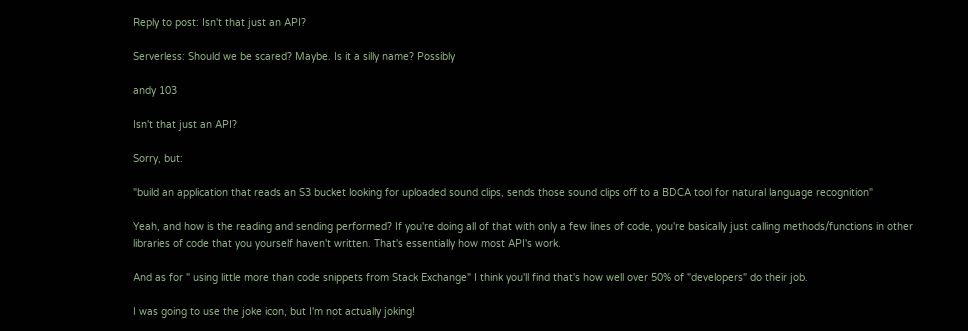Reply to post: Isn't that just an API?

Serverless: Should we be scared? Maybe. Is it a silly name? Possibly

andy 103

Isn't that just an API?

Sorry, but:

"build an application that reads an S3 bucket looking for uploaded sound clips, sends those sound clips off to a BDCA tool for natural language recognition"

Yeah, and how is the reading and sending performed? If you're doing all of that with only a few lines of code, you're basically just calling methods/functions in other libraries of code that you yourself haven't written. That's essentially how most API's work.

And as for " using little more than code snippets from Stack Exchange" I think you'll find that's how well over 50% of "developers" do their job.

I was going to use the joke icon, but I'm not actually joking!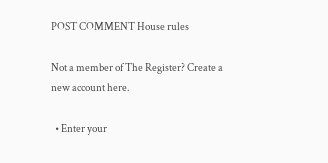POST COMMENT House rules

Not a member of The Register? Create a new account here.

  • Enter your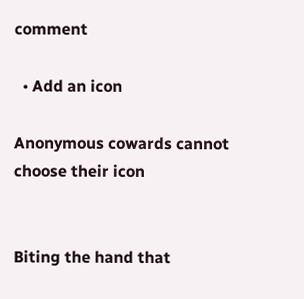comment

  • Add an icon

Anonymous cowards cannot choose their icon


Biting the hand that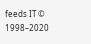feeds IT © 1998–2020